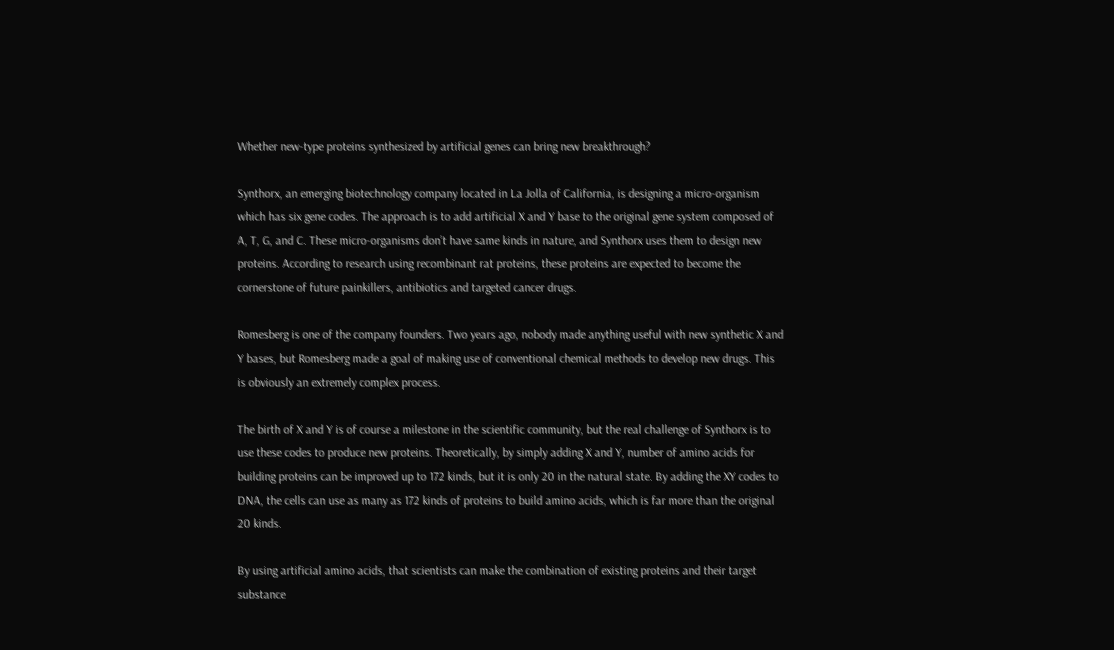Whether new-type proteins synthesized by artificial genes can bring new breakthrough?

Synthorx, an emerging biotechnology company located in La Jolla of California, is designing a micro-organism which has six gene codes. The approach is to add artificial X and Y base to the original gene system composed of A, T, G, and C. These micro-organisms don’t have same kinds in nature, and Synthorx uses them to design new proteins. According to research using recombinant rat proteins, these proteins are expected to become the cornerstone of future painkillers, antibiotics and targeted cancer drugs.

Romesberg is one of the company founders. Two years ago, nobody made anything useful with new synthetic X and Y bases, but Romesberg made a goal of making use of conventional chemical methods to develop new drugs. This is obviously an extremely complex process.

The birth of X and Y is of course a milestone in the scientific community, but the real challenge of Synthorx is to use these codes to produce new proteins. Theoretically, by simply adding X and Y, number of amino acids for building proteins can be improved up to 172 kinds, but it is only 20 in the natural state. By adding the XY codes to DNA, the cells can use as many as 172 kinds of proteins to build amino acids, which is far more than the original 20 kinds.

By using artificial amino acids, that scientists can make the combination of existing proteins and their target substance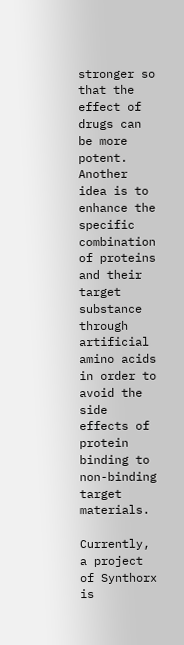stronger so that the effect of drugs can be more potent. Another idea is to enhance the specific combination of proteins and their target substance through artificial amino acids in order to avoid the side effects of protein binding to non-binding target materials.

Currently, a project of Synthorx is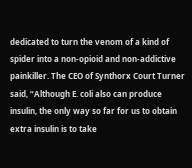dedicated to turn the venom of a kind of spider into a non-opioid and non-addictive painkiller. The CEO of Synthorx Court Turner said, “Although E. coli also can produce insulin, the only way so far for us to obtain extra insulin is to take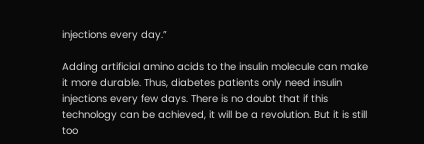injections every day.”

Adding artificial amino acids to the insulin molecule can make it more durable. Thus, diabetes patients only need insulin injections every few days. There is no doubt that if this technology can be achieved, it will be a revolution. But it is still too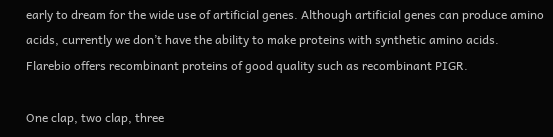early to dream for the wide use of artificial genes. Although artificial genes can produce amino acids, currently we don’t have the ability to make proteins with synthetic amino acids. Flarebio offers recombinant proteins of good quality such as recombinant PIGR.

One clap, two clap, three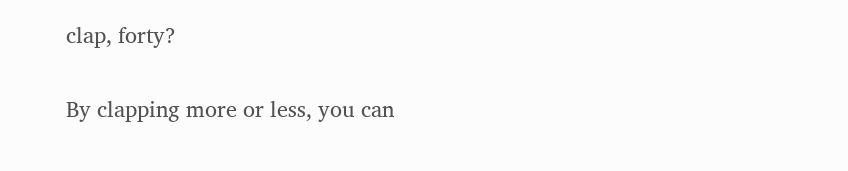clap, forty?

By clapping more or less, you can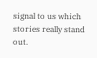signal to us which stories really stand out.